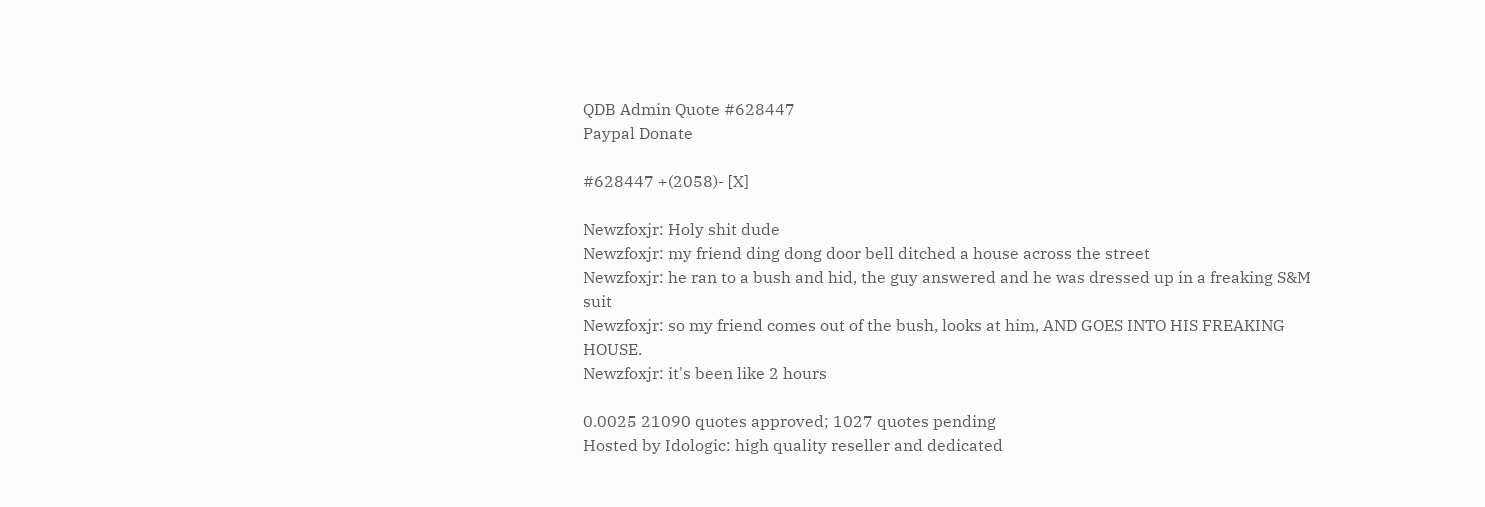QDB Admin Quote #628447
Paypal Donate

#628447 +(2058)- [X]

Newzfoxjr: Holy shit dude
Newzfoxjr: my friend ding dong door bell ditched a house across the street
Newzfoxjr: he ran to a bush and hid, the guy answered and he was dressed up in a freaking S&M suit
Newzfoxjr: so my friend comes out of the bush, looks at him, AND GOES INTO HIS FREAKING HOUSE.
Newzfoxjr: it's been like 2 hours

0.0025 21090 quotes approved; 1027 quotes pending
Hosted by Idologic: high quality reseller and dedicated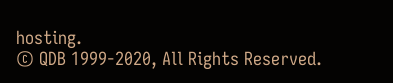hosting.
© QDB 1999-2020, All Rights Reserved.